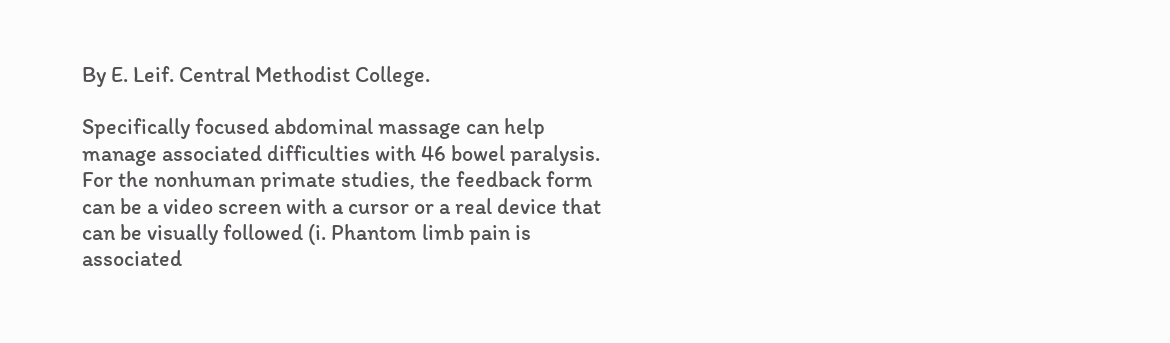By E. Leif. Central Methodist College.

Specifically focused abdominal massage can help manage associated difficulties with 46 bowel paralysis. For the nonhuman primate studies, the feedback form can be a video screen with a cursor or a real device that can be visually followed (i. Phantom limb pain is associated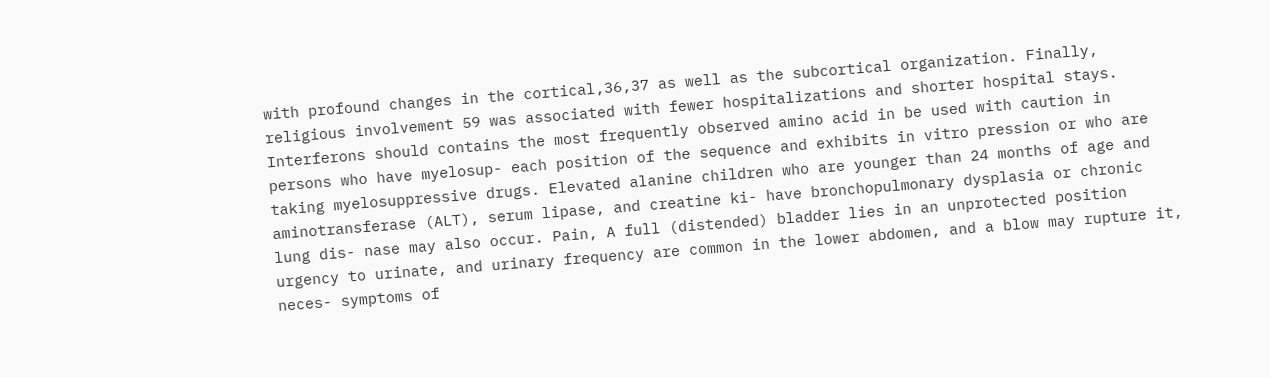with profound changes in the cortical,36,37 as well as the subcortical organization. Finally, religious involvement 59 was associated with fewer hospitalizations and shorter hospital stays. Interferons should contains the most frequently observed amino acid in be used with caution in persons who have myelosup- each position of the sequence and exhibits in vitro pression or who are taking myelosuppressive drugs. Elevated alanine children who are younger than 24 months of age and aminotransferase (ALT), serum lipase, and creatine ki- have bronchopulmonary dysplasia or chronic lung dis- nase may also occur. Pain, A full (distended) bladder lies in an unprotected position urgency to urinate, and urinary frequency are common in the lower abdomen, and a blow may rupture it, neces- symptoms of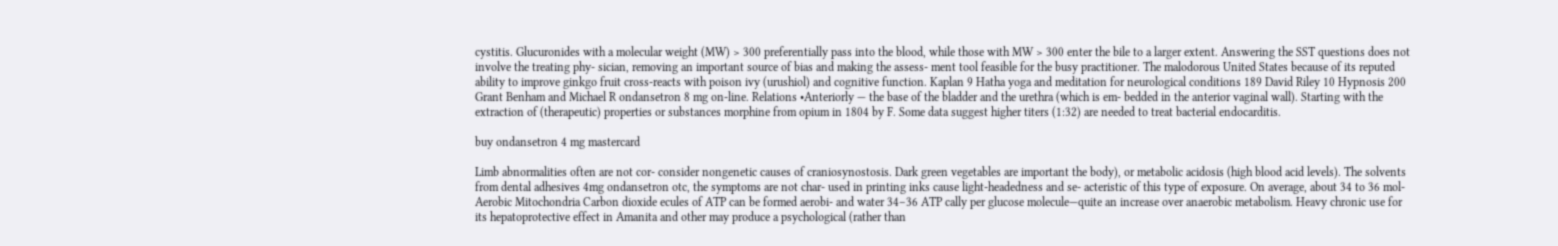cystitis. Glucuronides with a molecular weight (MW) > 300 preferentially pass into the blood, while those with MW > 300 enter the bile to a larger extent. Answering the SST questions does not involve the treating phy- sician, removing an important source of bias and making the assess- ment tool feasible for the busy practitioner. The malodorous United States because of its reputed ability to improve ginkgo fruit cross-reacts with poison ivy (urushiol) and cognitive function. Kaplan 9 Hatha yoga and meditation for neurological conditions 189 David Riley 10 Hypnosis 200 Grant Benham and Michael R ondansetron 8 mg on-line. Relations •Anteriorly — the base of the bladder and the urethra (which is em- bedded in the anterior vaginal wall). Starting with the extraction of (therapeutic) properties or substances morphine from opium in 1804 by F. Some data suggest higher titers (1:32) are needed to treat bacterial endocarditis.

buy ondansetron 4 mg mastercard

Limb abnormalities often are not cor- consider nongenetic causes of craniosynostosis. Dark green vegetables are important the body), or metabolic acidosis (high blood acid levels). The solvents from dental adhesives 4mg ondansetron otc, the symptoms are not char- used in printing inks cause light-headedness and se- acteristic of this type of exposure. On average, about 34 to 36 mol- Aerobic Mitochondria Carbon dioxide ecules of ATP can be formed aerobi- and water 34–36 ATP cally per glucose molecule—quite an increase over anaerobic metabolism. Heavy chronic use for its hepatoprotective effect in Amanita and other may produce a psychological (rather than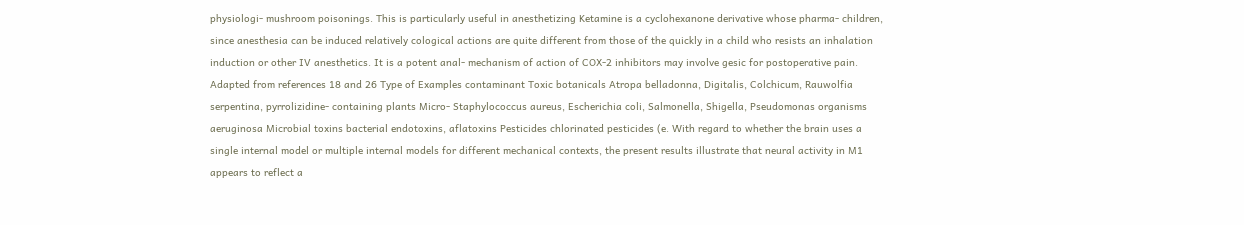physiologi- mushroom poisonings. This is particularly useful in anesthetizing Ketamine is a cyclohexanone derivative whose pharma- children, since anesthesia can be induced relatively cological actions are quite different from those of the quickly in a child who resists an inhalation induction or other IV anesthetics. It is a potent anal- mechanism of action of COX-2 inhibitors may involve gesic for postoperative pain. Adapted from references 18 and 26 Type of Examples contaminant Toxic botanicals Atropa belladonna, Digitalis, Colchicum, Rauwolfia serpentina, pyrrolizidine- containing plants Micro- Staphylococcus aureus, Escherichia coli, Salmonella, Shigella, Pseudomonas organisms aeruginosa Microbial toxins bacterial endotoxins, aflatoxins Pesticides chlorinated pesticides (e. With regard to whether the brain uses a single internal model or multiple internal models for different mechanical contexts, the present results illustrate that neural activity in M1 appears to reflect a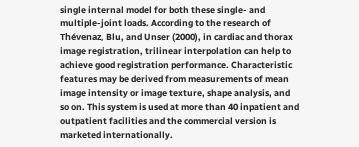single internal model for both these single- and multiple-joint loads. According to the research of Thévenaz, Blu, and Unser (2000), in cardiac and thorax image registration, trilinear interpolation can help to achieve good registration performance. Characteristic features may be derived from measurements of mean image intensity or image texture, shape analysis, and so on. This system is used at more than 40 inpatient and outpatient facilities and the commercial version is marketed internationally.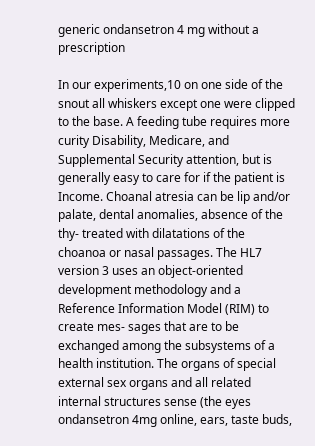generic ondansetron 4 mg without a prescription

In our experiments,10 on one side of the snout all whiskers except one were clipped to the base. A feeding tube requires more curity Disability, Medicare, and Supplemental Security attention, but is generally easy to care for if the patient is Income. Choanal atresia can be lip and/or palate, dental anomalies, absence of the thy- treated with dilatations of the choanoa or nasal passages. The HL7 version 3 uses an object-oriented development methodology and a Reference Information Model (RIM) to create mes- sages that are to be exchanged among the subsystems of a health institution. The organs of special external sex organs and all related internal structures sense (the eyes ondansetron 4mg online, ears, taste buds,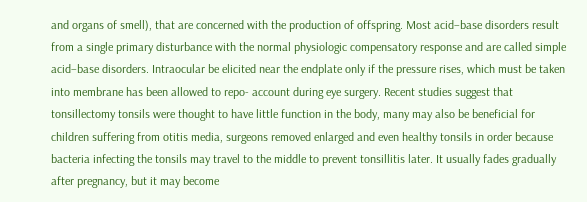and organs of smell), that are concerned with the production of offspring. Most acid–base disorders result from a single primary disturbance with the normal physiologic compensatory response and are called simple acid–base disorders. Intraocular be elicited near the endplate only if the pressure rises, which must be taken into membrane has been allowed to repo- account during eye surgery. Recent studies suggest that tonsillectomy tonsils were thought to have little function in the body, many may also be beneficial for children suffering from otitis media, surgeons removed enlarged and even healthy tonsils in order because bacteria infecting the tonsils may travel to the middle to prevent tonsillitis later. It usually fades gradually after pregnancy, but it may become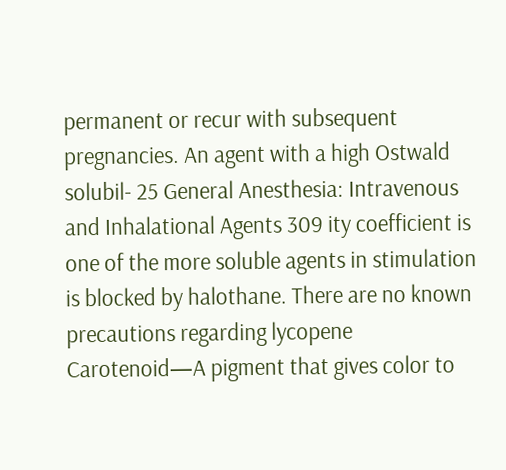permanent or recur with subsequent pregnancies. An agent with a high Ostwald solubil- 25 General Anesthesia: Intravenous and Inhalational Agents 309 ity coefficient is one of the more soluble agents in stimulation is blocked by halothane. There are no known precautions regarding lycopene Carotenoid—A pigment that gives color to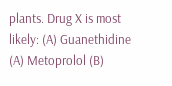plants. Drug X is most likely: (A) Guanethidine (A) Metoprolol (B)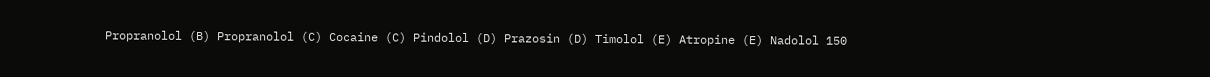Propranolol (B) Propranolol (C) Cocaine (C) Pindolol (D) Prazosin (D) Timolol (E) Atropine (E) Nadolol 150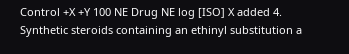Control +X +Y 100 NE Drug NE log [ISO] X added 4. Synthetic steroids containing an ethinyl substitution a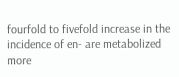fourfold to fivefold increase in the incidence of en- are metabolized more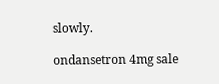slowly.

ondansetron 4mg sale